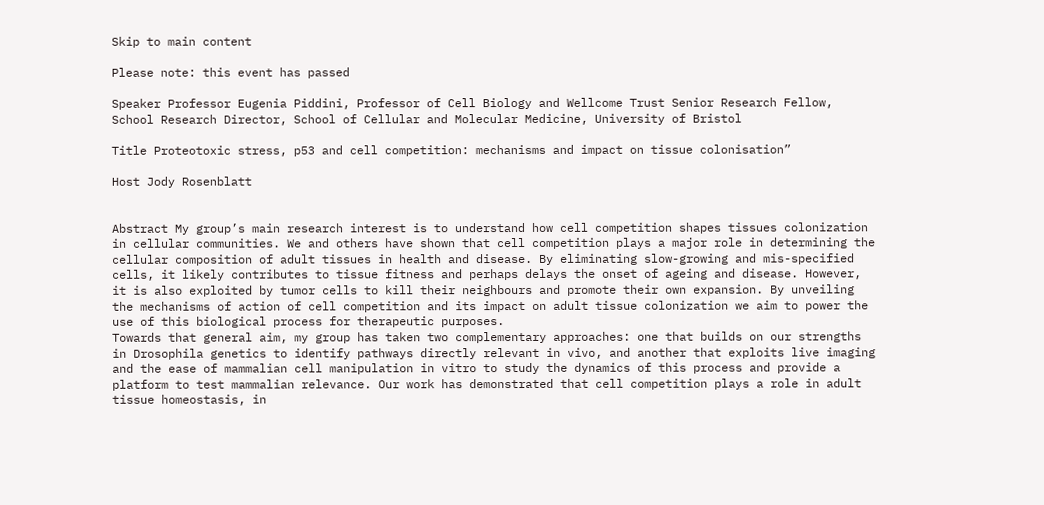Skip to main content

Please note: this event has passed

Speaker Professor Eugenia Piddini, Professor of Cell Biology and Wellcome Trust Senior Research Fellow, School Research Director, School of Cellular and Molecular Medicine, University of Bristol

Title Proteotoxic stress, p53 and cell competition: mechanisms and impact on tissue colonisation”

Host Jody Rosenblatt


Abstract My group’s main research interest is to understand how cell competition shapes tissues colonization in cellular communities. We and others have shown that cell competition plays a major role in determining the cellular composition of adult tissues in health and disease. By eliminating slow-growing and mis-specified cells, it likely contributes to tissue fitness and perhaps delays the onset of ageing and disease. However, it is also exploited by tumor cells to kill their neighbours and promote their own expansion. By unveiling the mechanisms of action of cell competition and its impact on adult tissue colonization we aim to power the use of this biological process for therapeutic purposes.
Towards that general aim, my group has taken two complementary approaches: one that builds on our strengths in Drosophila genetics to identify pathways directly relevant in vivo, and another that exploits live imaging and the ease of mammalian cell manipulation in vitro to study the dynamics of this process and provide a platform to test mammalian relevance. Our work has demonstrated that cell competition plays a role in adult tissue homeostasis, in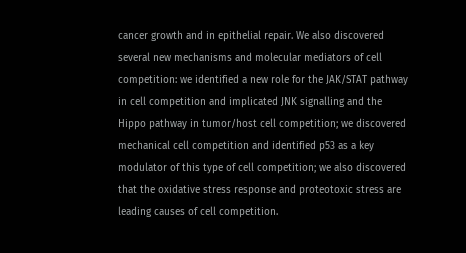cancer growth and in epithelial repair. We also discovered several new mechanisms and molecular mediators of cell competition: we identified a new role for the JAK/STAT pathway in cell competition and implicated JNK signalling and the Hippo pathway in tumor/host cell competition; we discovered mechanical cell competition and identified p53 as a key modulator of this type of cell competition; we also discovered that the oxidative stress response and proteotoxic stress are leading causes of cell competition.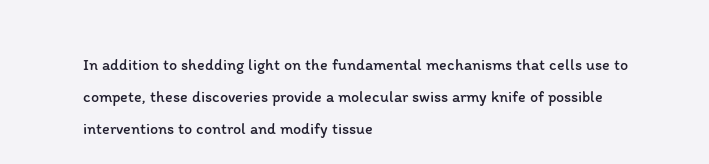In addition to shedding light on the fundamental mechanisms that cells use to compete, these discoveries provide a molecular swiss army knife of possible interventions to control and modify tissue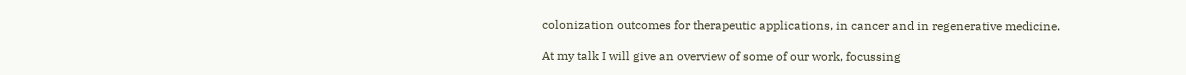colonization outcomes for therapeutic applications, in cancer and in regenerative medicine.

At my talk I will give an overview of some of our work, focussing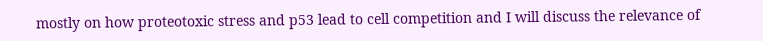mostly on how proteotoxic stress and p53 lead to cell competition and I will discuss the relevance of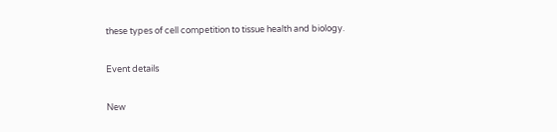these types of cell competition to tissue health and biology.

Event details

New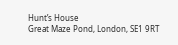Hunt’s House
Great Maze Pond, London, SE1 9RT